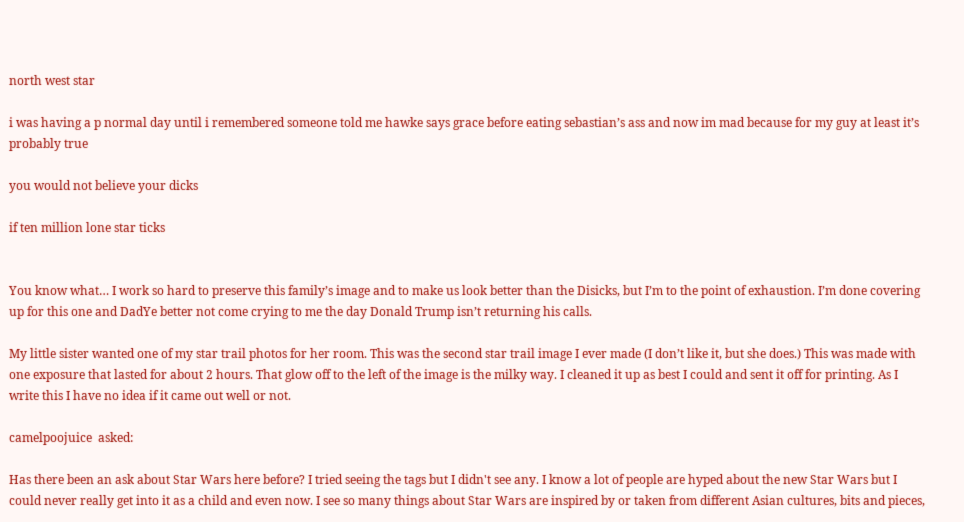north west star

i was having a p normal day until i remembered someone told me hawke says grace before eating sebastian’s ass and now im mad because for my guy at least it’s probably true

you would not believe your dicks

if ten million lone star ticks


You know what… I work so hard to preserve this family’s image and to make us look better than the Disicks, but I’m to the point of exhaustion. I’m done covering up for this one and DadYe better not come crying to me the day Donald Trump isn’t returning his calls.

My little sister wanted one of my star trail photos for her room. This was the second star trail image I ever made (I don’t like it, but she does.) This was made with one exposure that lasted for about 2 hours. That glow off to the left of the image is the milky way. I cleaned it up as best I could and sent it off for printing. As I write this I have no idea if it came out well or not.

camelpoojuice  asked:

Has there been an ask about Star Wars here before? I tried seeing the tags but I didn't see any. I know a lot of people are hyped about the new Star Wars but I could never really get into it as a child and even now. I see so many things about Star Wars are inspired by or taken from different Asian cultures, bits and pieces,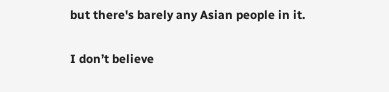but there's barely any Asian people in it.

I don’t believe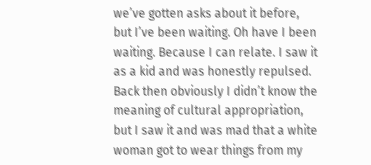we’ve gotten asks about it before, but I’ve been waiting. Oh have I been waiting. Because I can relate. I saw it as a kid and was honestly repulsed. Back then obviously I didn’t know the meaning of cultural appropriation, but I saw it and was mad that a white woman got to wear things from my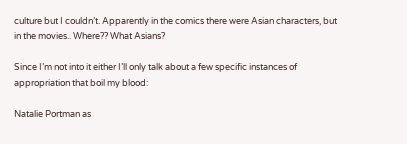culture but I couldn’t. Apparently in the comics there were Asian characters, but in the movies.. Where?? What Asians?

Since I’m not into it either I’ll only talk about a few specific instances of appropriation that boil my blood:

Natalie Portman as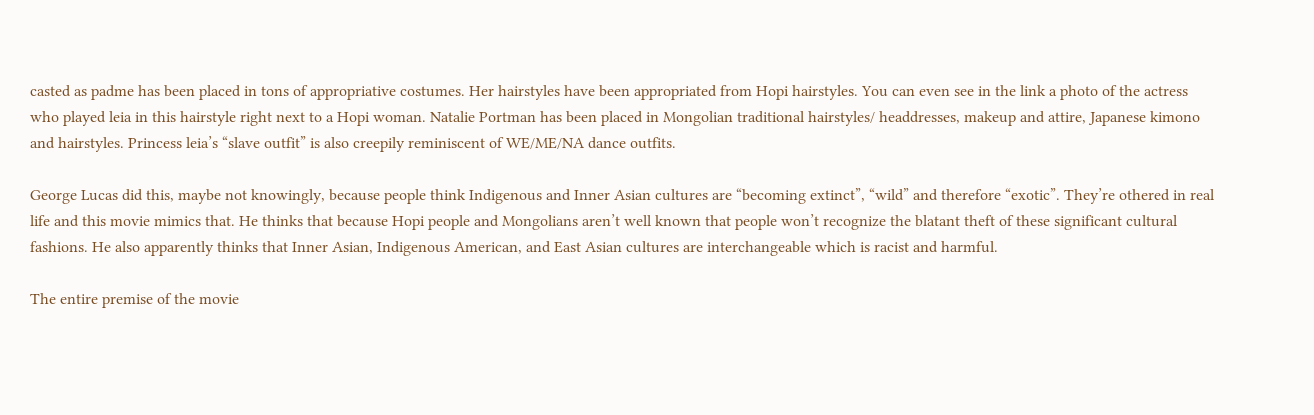casted as padme has been placed in tons of appropriative costumes. Her hairstyles have been appropriated from Hopi hairstyles. You can even see in the link a photo of the actress who played leia in this hairstyle right next to a Hopi woman. Natalie Portman has been placed in Mongolian traditional hairstyles/ headdresses, makeup and attire, Japanese kimono and hairstyles. Princess leia’s “slave outfit” is also creepily reminiscent of WE/ME/NA dance outfits.

George Lucas did this, maybe not knowingly, because people think Indigenous and Inner Asian cultures are “becoming extinct”, “wild” and therefore “exotic”. They’re othered in real life and this movie mimics that. He thinks that because Hopi people and Mongolians aren’t well known that people won’t recognize the blatant theft of these significant cultural fashions. He also apparently thinks that Inner Asian, Indigenous American, and East Asian cultures are interchangeable which is racist and harmful.

The entire premise of the movie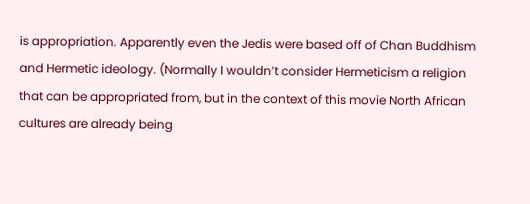is appropriation. Apparently even the Jedis were based off of Chan Buddhism and Hermetic ideology. (Normally I wouldn’t consider Hermeticism a religion that can be appropriated from, but in the context of this movie North African cultures are already being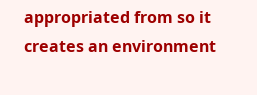appropriated from so it creates an environment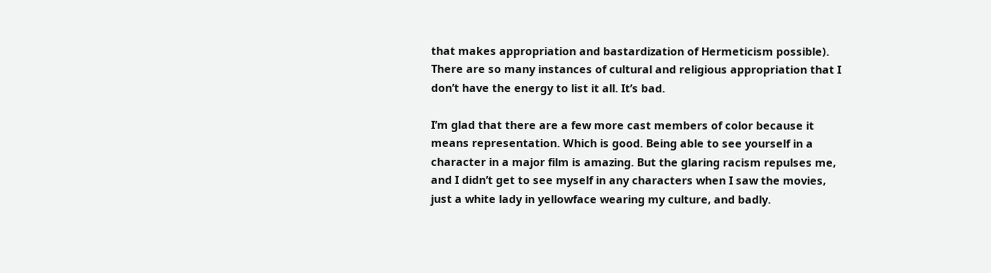that makes appropriation and bastardization of Hermeticism possible). There are so many instances of cultural and religious appropriation that I don’t have the energy to list it all. It’s bad.

I’m glad that there are a few more cast members of color because it means representation. Which is good. Being able to see yourself in a character in a major film is amazing. But the glaring racism repulses me, and I didn’t get to see myself in any characters when I saw the movies, just a white lady in yellowface wearing my culture, and badly.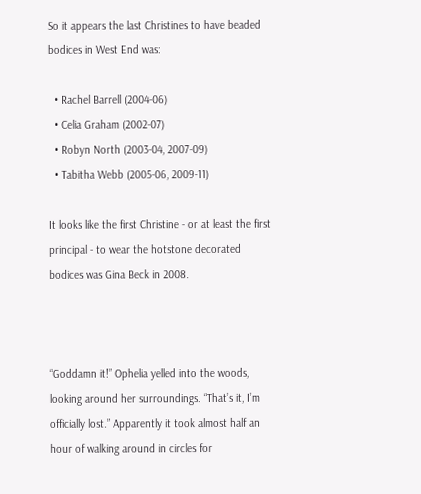So it appears the last Christines to have beaded bodices in West End was:

  • Rachel Barrell (2004-06)
  • Celia Graham (2002-07)
  • Robyn North (2003-04, 2007-09)
  • Tabitha Webb (2005-06, 2009-11)

It looks like the first Christine - or at least the first principal - to wear the hotstone decorated bodices was Gina Beck in 2008.



“Goddamn it!” Ophelia yelled into the woods, looking around her surroundings. “That’s it, I’m officially lost.” Apparently it took almost half an hour of walking around in circles for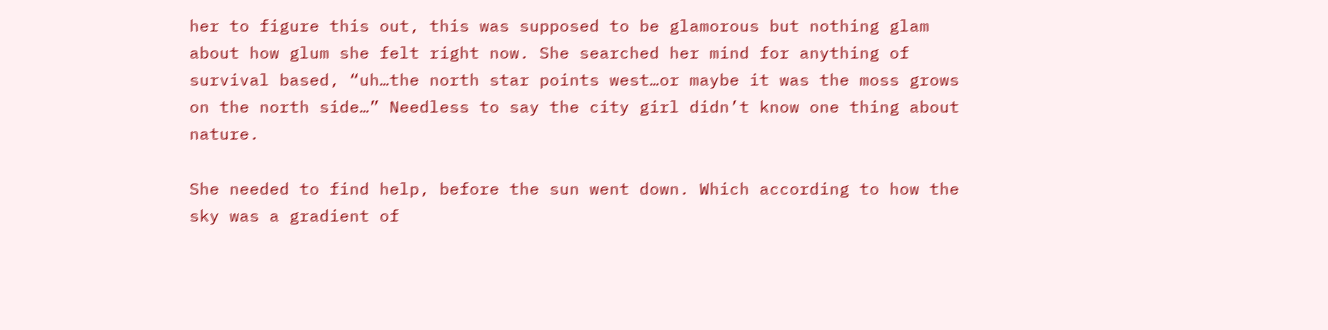her to figure this out, this was supposed to be glamorous but nothing glam about how glum she felt right now. She searched her mind for anything of survival based, “uh…the north star points west…or maybe it was the moss grows on the north side…” Needless to say the city girl didn’t know one thing about nature.

She needed to find help, before the sun went down. Which according to how the sky was a gradient of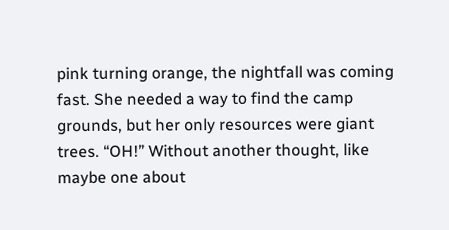pink turning orange, the nightfall was coming fast. She needed a way to find the camp grounds, but her only resources were giant trees. “OH!” Without another thought, like maybe one about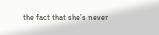the fact that she’s never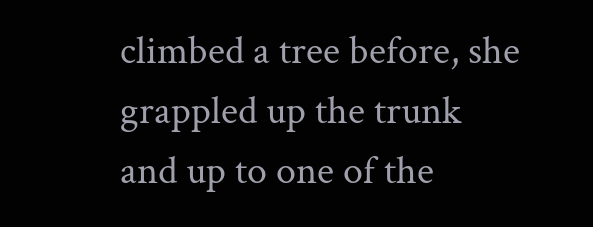climbed a tree before, she grappled up the trunk and up to one of the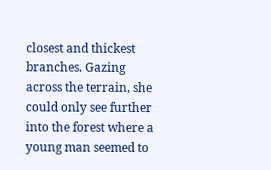closest and thickest branches. Gazing across the terrain, she could only see further into the forest where a young man seemed to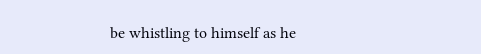be whistling to himself as he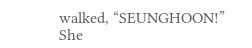walked, “SEUNGHOON!” She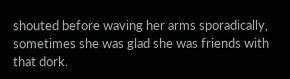shouted before waving her arms sporadically, sometimes she was glad she was friends with that dork.